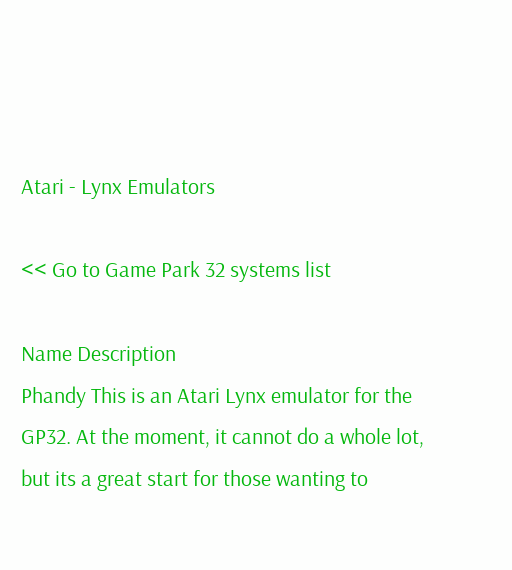Atari - Lynx Emulators

<< Go to Game Park 32 systems list

Name Description
Phandy This is an Atari Lynx emulator for the GP32. At the moment, it cannot do a whole lot, but its a great start for those wanting to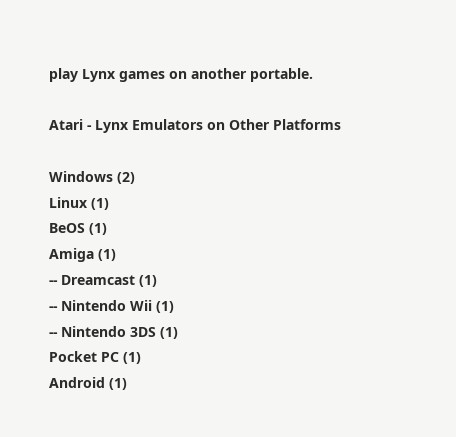play Lynx games on another portable.

Atari - Lynx Emulators on Other Platforms

Windows (2)
Linux (1)
BeOS (1)
Amiga (1)
-- Dreamcast (1)
-- Nintendo Wii (1)
-- Nintendo 3DS (1)
Pocket PC (1)
Android (1)